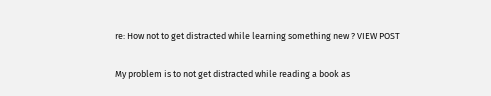re: How not to get distracted while learning something new ? VIEW POST


My problem is to not get distracted while reading a book as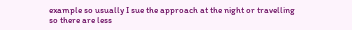example so usually I sue the approach at the night or travelling so there are less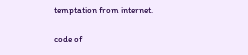temptation from internet.

code of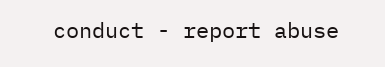conduct - report abuse